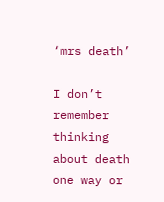‘mrs death’

I don’t remember thinking about death one way or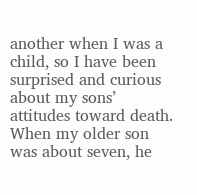another when I was a child, so I have been surprised and curious about my sons’ attitudes toward death. When my older son was about seven, he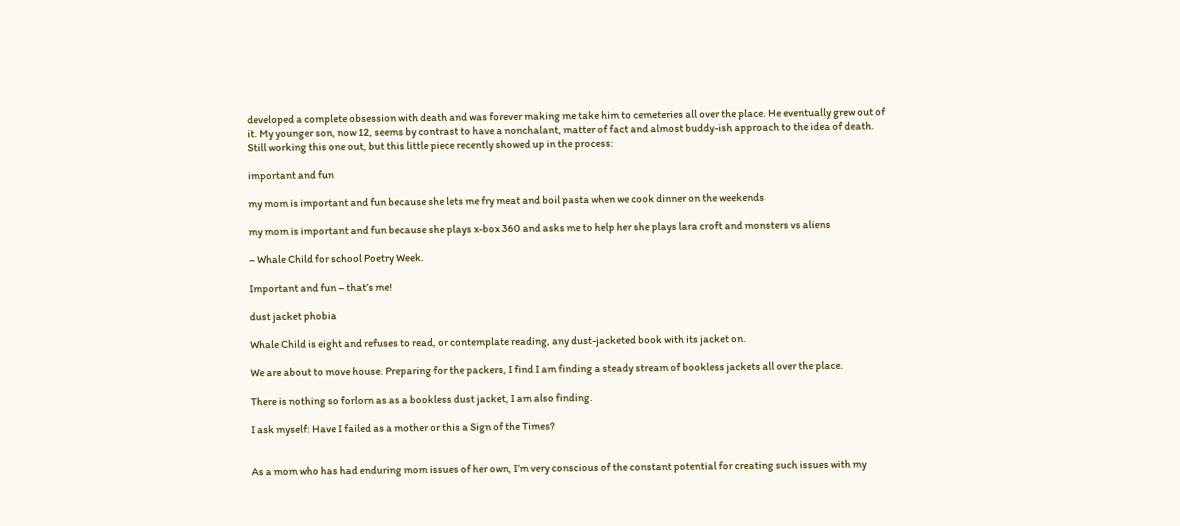developed a complete obsession with death and was forever making me take him to cemeteries all over the place. He eventually grew out of it. My younger son, now 12, seems by contrast to have a nonchalant, matter of fact and almost buddy-ish approach to the idea of death. Still working this one out, but this little piece recently showed up in the process:

important and fun

my mom is important and fun because she lets me fry meat and boil pasta when we cook dinner on the weekends

my mom is important and fun because she plays x-box 360 and asks me to help her she plays lara croft and monsters vs aliens

– Whale Child for school Poetry Week.

Important and fun – that’s me!

dust jacket phobia

Whale Child is eight and refuses to read, or contemplate reading, any dust-jacketed book with its jacket on.

We are about to move house. Preparing for the packers, I find I am finding a steady stream of bookless jackets all over the place.

There is nothing so forlorn as as a bookless dust jacket, I am also finding.

I ask myself: Have I failed as a mother or this a Sign of the Times?


As a mom who has had enduring mom issues of her own, I’m very conscious of the constant potential for creating such issues with my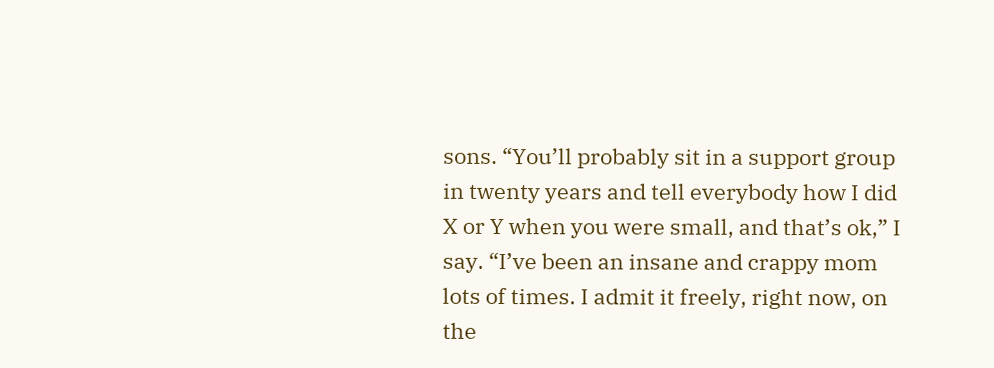sons. “You’ll probably sit in a support group in twenty years and tell everybody how I did X or Y when you were small, and that’s ok,” I say. “I’ve been an insane and crappy mom lots of times. I admit it freely, right now, on the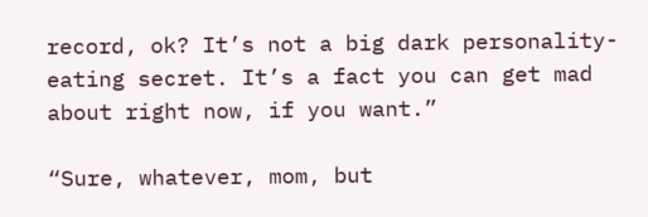record, ok? It’s not a big dark personality-eating secret. It’s a fact you can get mad about right now, if you want.”

“Sure, whatever, mom, but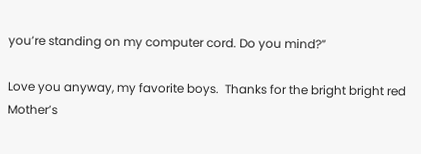you’re standing on my computer cord. Do you mind?”

Love you anyway, my favorite boys.  Thanks for the bright bright red Mother’s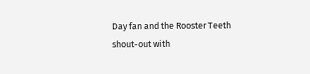Day fan and the Rooster Teeth shout-out with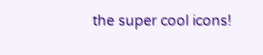the super cool icons!